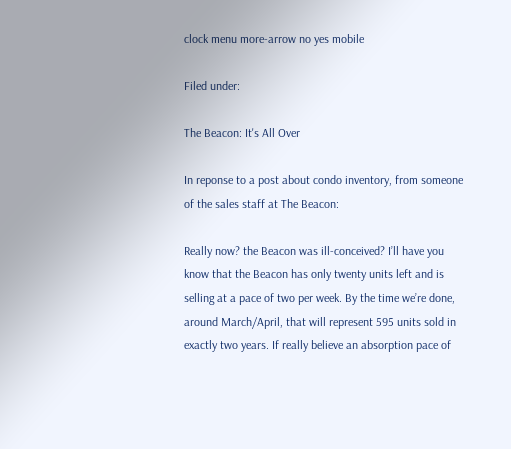clock menu more-arrow no yes mobile

Filed under:

The Beacon: It's All Over

In reponse to a post about condo inventory, from someone of the sales staff at The Beacon:

Really now? the Beacon was ill-conceived? I’ll have you know that the Beacon has only twenty units left and is selling at a pace of two per week. By the time we’re done, around March/April, that will represent 595 units sold in exactly two years. If really believe an absorption pace of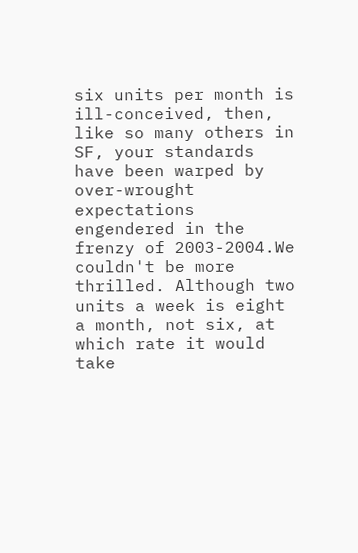six units per month is ill-conceived, then, like so many others in SF, your standards have been warped by over-wrought expectations engendered in the frenzy of 2003-2004.We couldn't be more thrilled. Although two units a week is eight a month, not six, at which rate it would take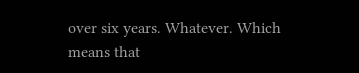over six years. Whatever. Which means that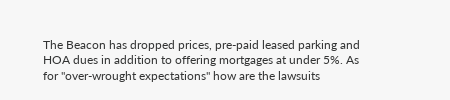The Beacon has dropped prices, pre-paid leased parking and HOA dues in addition to offering mortgages at under 5%. As for "over-wrought expectations" how are the lawsuits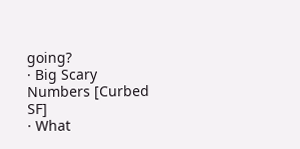going?
· Big Scary Numbers [Curbed SF]
· What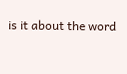is it about the word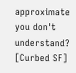approximate you don't understand? [Curbed SF]